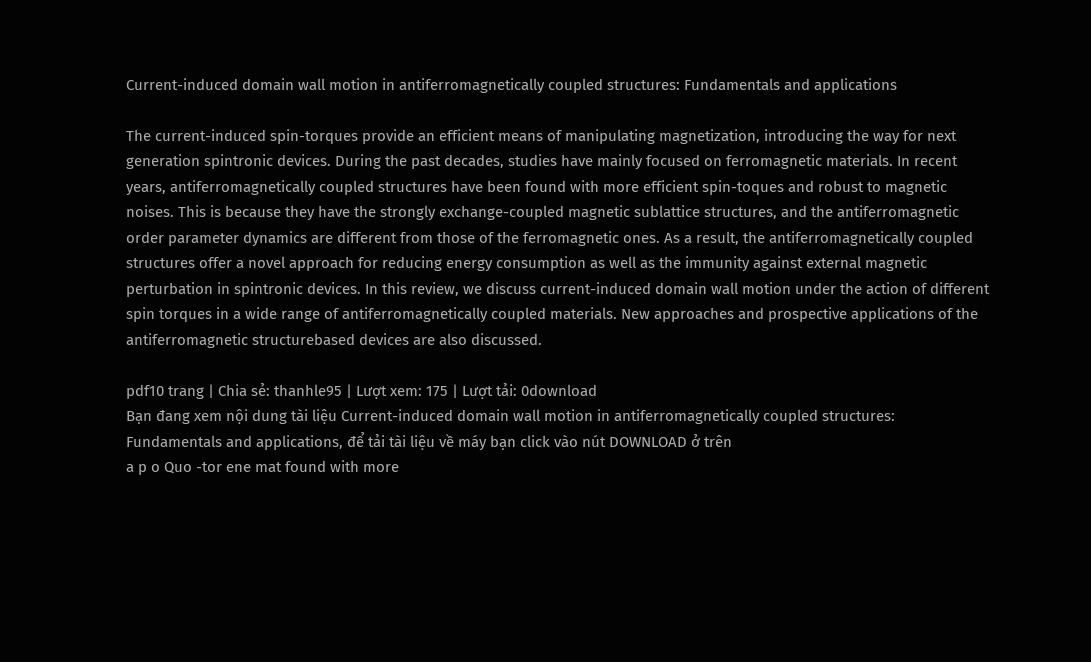Current-induced domain wall motion in antiferromagnetically coupled structures: Fundamentals and applications

The current-induced spin-torques provide an efficient means of manipulating magnetization, introducing the way for next generation spintronic devices. During the past decades, studies have mainly focused on ferromagnetic materials. In recent years, antiferromagnetically coupled structures have been found with more efficient spin-toques and robust to magnetic noises. This is because they have the strongly exchange-coupled magnetic sublattice structures, and the antiferromagnetic order parameter dynamics are different from those of the ferromagnetic ones. As a result, the antiferromagnetically coupled structures offer a novel approach for reducing energy consumption as well as the immunity against external magnetic perturbation in spintronic devices. In this review, we discuss current-induced domain wall motion under the action of different spin torques in a wide range of antiferromagnetically coupled materials. New approaches and prospective applications of the antiferromagnetic structurebased devices are also discussed.

pdf10 trang | Chia sẻ: thanhle95 | Lượt xem: 175 | Lượt tải: 0download
Bạn đang xem nội dung tài liệu Current-induced domain wall motion in antiferromagnetically coupled structures: Fundamentals and applications, để tải tài liệu về máy bạn click vào nút DOWNLOAD ở trên
a p o Quo -tor ene mat found with more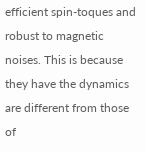efficient spin-toques and robust to magnetic noises. This is because they have the dynamics are different from those of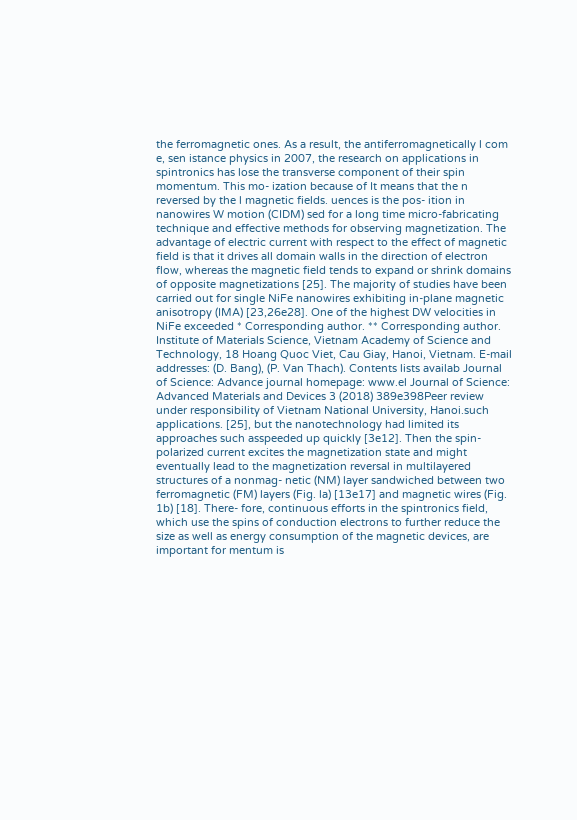the ferromagnetic ones. As a result, the antiferromagnetically l com e, sen istance physics in 2007, the research on applications in spintronics has lose the transverse component of their spin momentum. This mo- ization because of It means that the n reversed by the l magnetic fields. uences is the pos- ition in nanowires W motion (CIDM) sed for a long time micro-fabricating technique and effective methods for observing magnetization. The advantage of electric current with respect to the effect of magnetic field is that it drives all domain walls in the direction of electron flow, whereas the magnetic field tends to expand or shrink domains of opposite magnetizations [25]. The majority of studies have been carried out for single NiFe nanowires exhibiting in-plane magnetic anisotropy (IMA) [23,26e28]. One of the highest DW velocities in NiFe exceeded * Corresponding author. ** Corresponding author. Institute of Materials Science, Vietnam Academy of Science and Technology, 18 Hoang Quoc Viet, Cau Giay, Hanoi, Vietnam. E-mail addresses: (D. Bang), (P. Van Thach). Contents lists availab Journal of Science: Advance journal homepage: www.el Journal of Science: Advanced Materials and Devices 3 (2018) 389e398Peer review under responsibility of Vietnam National University, Hanoi.such applications. [25], but the nanotechnology had limited its approaches such asspeeded up quickly [3e12]. Then the spin-polarized current excites the magnetization state and might eventually lead to the magnetization reversal in multilayered structures of a nonmag- netic (NM) layer sandwiched between two ferromagnetic (FM) layers (Fig. la) [13e17] and magnetic wires (Fig. 1b) [18]. There- fore, continuous efforts in the spintronics field, which use the spins of conduction electrons to further reduce the size as well as energy consumption of the magnetic devices, are important for mentum is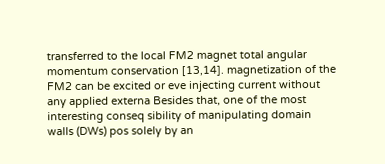transferred to the local FM2 magnet total angular momentum conservation [13,14]. magnetization of the FM2 can be excited or eve injecting current without any applied externa Besides that, one of the most interesting conseq sibility of manipulating domain walls (DWs) pos solely by an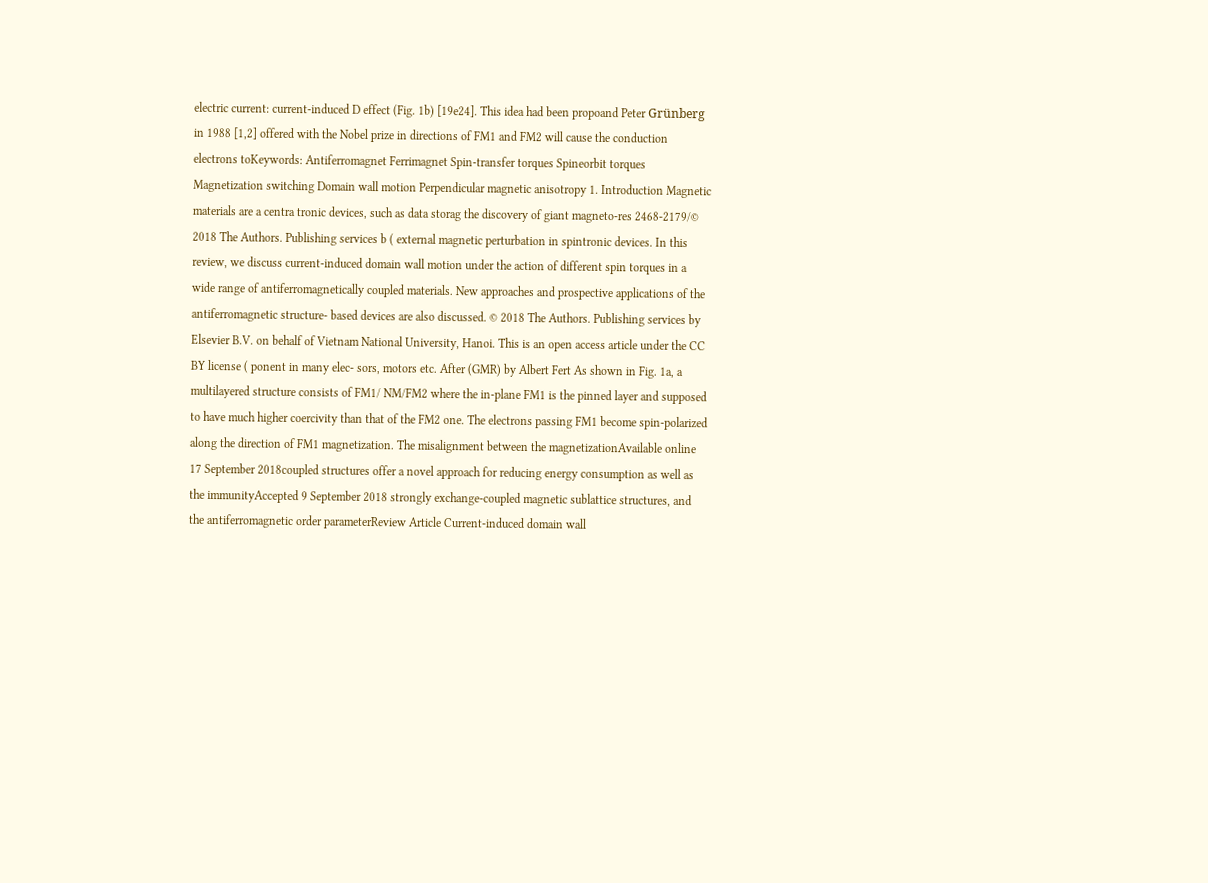electric current: current-induced D effect (Fig. 1b) [19e24]. This idea had been propoand Peter Grünberg in 1988 [1,2] offered with the Nobel prize in directions of FM1 and FM2 will cause the conduction electrons toKeywords: Antiferromagnet Ferrimagnet Spin-transfer torques Spineorbit torques Magnetization switching Domain wall motion Perpendicular magnetic anisotropy 1. Introduction Magnetic materials are a centra tronic devices, such as data storag the discovery of giant magneto-res 2468-2179/© 2018 The Authors. Publishing services b ( external magnetic perturbation in spintronic devices. In this review, we discuss current-induced domain wall motion under the action of different spin torques in a wide range of antiferromagnetically coupled materials. New approaches and prospective applications of the antiferromagnetic structure- based devices are also discussed. © 2018 The Authors. Publishing services by Elsevier B.V. on behalf of Vietnam National University, Hanoi. This is an open access article under the CC BY license ( ponent in many elec- sors, motors etc. After (GMR) by Albert Fert As shown in Fig. 1a, a multilayered structure consists of FM1/ NM/FM2 where the in-plane FM1 is the pinned layer and supposed to have much higher coercivity than that of the FM2 one. The electrons passing FM1 become spin-polarized along the direction of FM1 magnetization. The misalignment between the magnetizationAvailable online 17 September 2018coupled structures offer a novel approach for reducing energy consumption as well as the immunityAccepted 9 September 2018 strongly exchange-coupled magnetic sublattice structures, and the antiferromagnetic order parameterReview Article Current-induced domain wall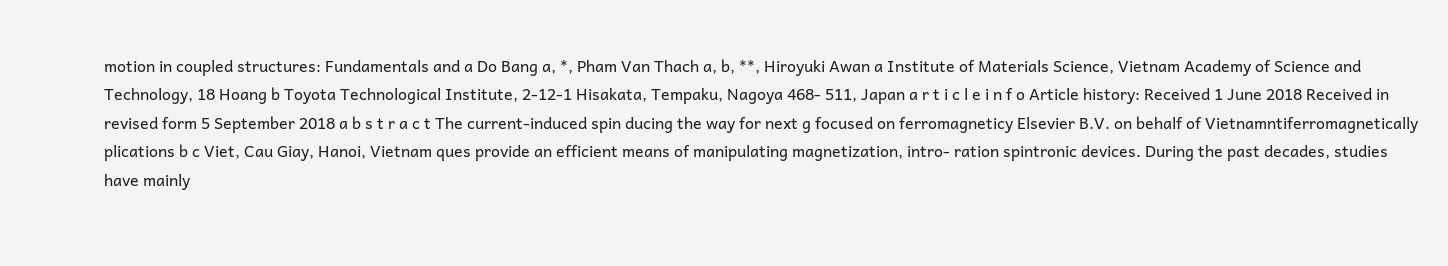motion in coupled structures: Fundamentals and a Do Bang a, *, Pham Van Thach a, b, **, Hiroyuki Awan a Institute of Materials Science, Vietnam Academy of Science and Technology, 18 Hoang b Toyota Technological Institute, 2-12-1 Hisakata, Tempaku, Nagoya 468- 511, Japan a r t i c l e i n f o Article history: Received 1 June 2018 Received in revised form 5 September 2018 a b s t r a c t The current-induced spin ducing the way for next g focused on ferromagneticy Elsevier B.V. on behalf of Vietnamntiferromagnetically plications b c Viet, Cau Giay, Hanoi, Vietnam ques provide an efficient means of manipulating magnetization, intro- ration spintronic devices. During the past decades, studies have mainly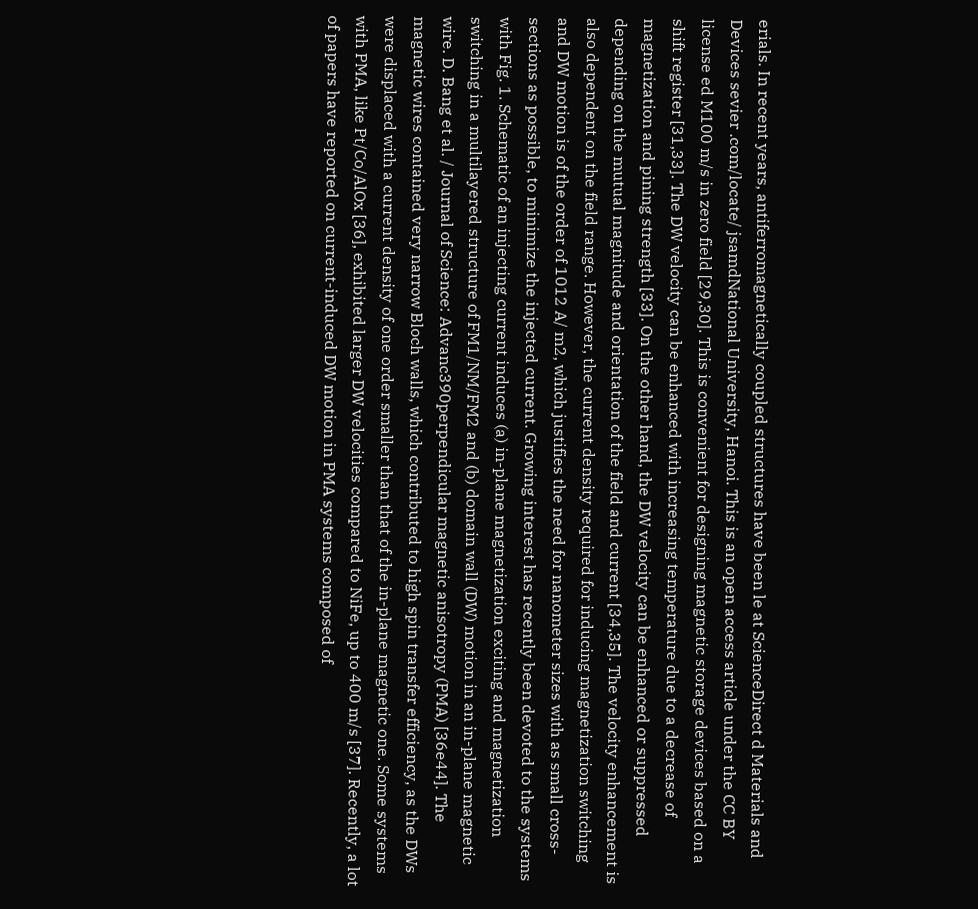erials. In recent years, antiferromagnetically coupled structures have been le at ScienceDirect d Materials and Devices sevier .com/locate/ jsamdNational University, Hanoi. This is an open access article under the CC BY license ed M100 m/s in zero field [29,30]. This is convenient for designing magnetic storage devices based on a shift register [31,33]. The DW velocity can be enhanced with increasing temperature due to a decrease of magnetization and pining strength [33]. On the other hand, the DW velocity can be enhanced or suppressed depending on the mutual magnitude and orientation of the field and current [34,35]. The velocity enhancement is also dependent on the field range. However, the current density required for inducing magnetization switching and DW motion is of the order of 1012 A/ m2, which justifies the need for nanometer sizes with as small cross-sections as possible, to minimize the injected current. Growing interest has recently been devoted to the systems with Fig. 1. Schematic of an injecting current induces (a) in-plane magnetization exciting and magnetization switching in a multilayered structure of FM1/NM/FM2 and (b) domain wall (DW) motion in an in-plane magnetic wire. D. Bang et al. / Journal of Science: Advanc390perpendicular magnetic anisotropy (PMA) [36e44]. The magnetic wires contained very narrow Bloch walls, which contributed to high spin transfer efficiency, as the DWs were displaced with a current density of one order smaller than that of the in-plane magnetic one. Some systems with PMA, like Pt/Co/AlOx [36], exhibited larger DW velocities compared to NiFe, up to 400 m/s [37]. Recently, a lot of papers have reported on current-induced DW motion in PMA systems composed of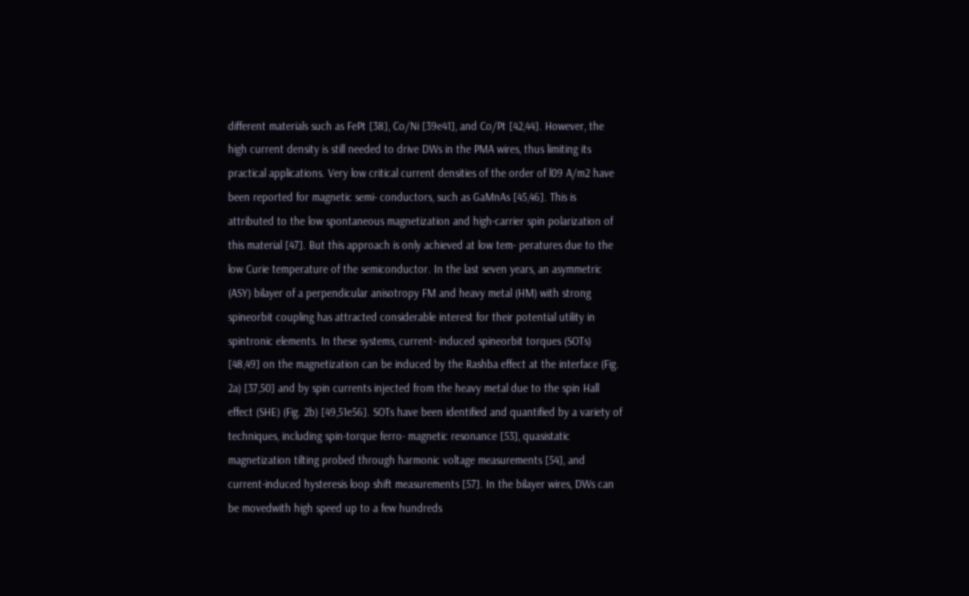different materials such as FePt [38], Co/Ni [39e41], and Co/Pt [42,44]. However, the high current density is still needed to drive DWs in the PMA wires, thus limiting its practical applications. Very low critical current densities of the order of l09 A/m2 have been reported for magnetic semi- conductors, such as GaMnAs [45,46]. This is attributed to the low spontaneous magnetization and high-carrier spin polarization of this material [47]. But this approach is only achieved at low tem- peratures due to the low Curie temperature of the semiconductor. In the last seven years, an asymmetric (ASY) bilayer of a perpendicular anisotropy FM and heavy metal (HM) with strong spineorbit coupling has attracted considerable interest for their potential utility in spintronic elements. In these systems, current- induced spineorbit torques (SOTs) [48,49] on the magnetization can be induced by the Rashba effect at the interface (Fig. 2a) [37,50] and by spin currents injected from the heavy metal due to the spin Hall effect (SHE) (Fig. 2b) [49,51e56]. SOTs have been identified and quantified by a variety of techniques, including spin-torque ferro- magnetic resonance [53], quasistatic magnetization tilting probed through harmonic voltage measurements [54], and current-induced hysteresis loop shift measurements [57]. In the bilayer wires, DWs can be movedwith high speed up to a few hundreds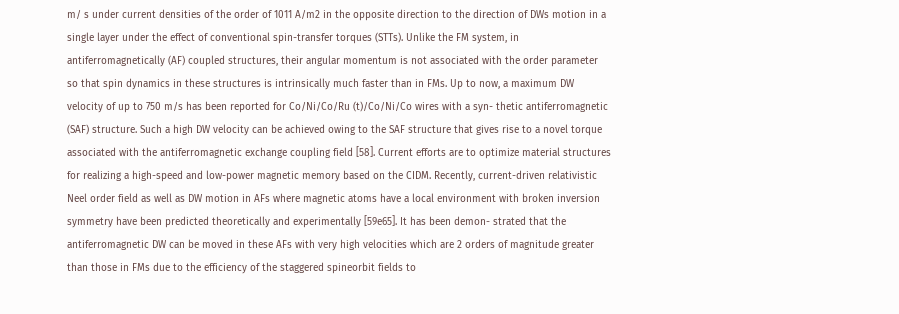m/ s under current densities of the order of 1011 A/m2 in the opposite direction to the direction of DWs motion in a single layer under the effect of conventional spin-transfer torques (STTs). Unlike the FM system, in antiferromagnetically (AF) coupled structures, their angular momentum is not associated with the order parameter so that spin dynamics in these structures is intrinsically much faster than in FMs. Up to now, a maximum DW velocity of up to 750 m/s has been reported for Co/Ni/Co/Ru (t)/Co/Ni/Co wires with a syn- thetic antiferromagnetic (SAF) structure. Such a high DW velocity can be achieved owing to the SAF structure that gives rise to a novel torque associated with the antiferromagnetic exchange coupling field [58]. Current efforts are to optimize material structures for realizing a high-speed and low-power magnetic memory based on the CIDM. Recently, current-driven relativistic Neel order field as well as DW motion in AFs where magnetic atoms have a local environment with broken inversion symmetry have been predicted theoretically and experimentally [59e65]. It has been demon- strated that the antiferromagnetic DW can be moved in these AFs with very high velocities which are 2 orders of magnitude greater than those in FMs due to the efficiency of the staggered spineorbit fields to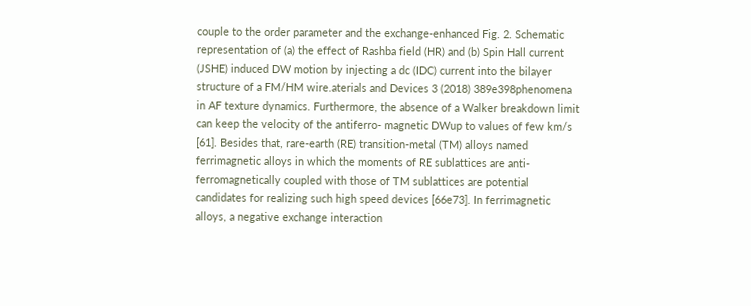couple to the order parameter and the exchange-enhanced Fig. 2. Schematic representation of (a) the effect of Rashba field (HR) and (b) Spin Hall current (JSHE) induced DW motion by injecting a dc (IDC) current into the bilayer structure of a FM/HM wire.aterials and Devices 3 (2018) 389e398phenomena in AF texture dynamics. Furthermore, the absence of a Walker breakdown limit can keep the velocity of the antiferro- magnetic DWup to values of few km/s [61]. Besides that, rare-earth (RE) transition-metal (TM) alloys named ferrimagnetic alloys in which the moments of RE sublattices are anti-ferromagnetically coupled with those of TM sublattices are potential candidates for realizing such high speed devices [66e73]. In ferrimagnetic alloys, a negative exchange interaction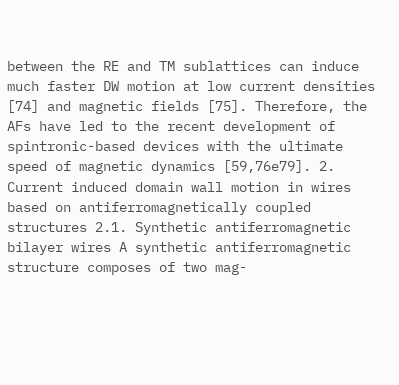between the RE and TM sublattices can induce much faster DW motion at low current densities [74] and magnetic fields [75]. Therefore, the AFs have led to the recent development of spintronic-based devices with the ultimate speed of magnetic dynamics [59,76e79]. 2. Current induced domain wall motion in wires based on antiferromagnetically coupled structures 2.1. Synthetic antiferromagnetic bilayer wires A synthetic antiferromagnetic structure composes of two mag-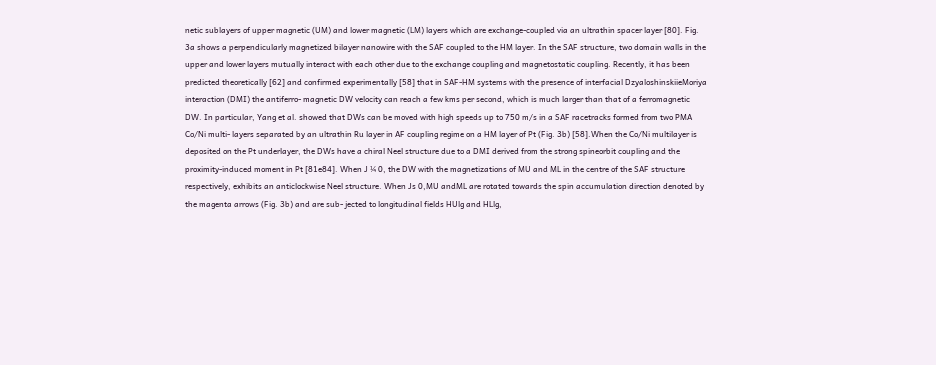netic sublayers of upper magnetic (UM) and lower magnetic (LM) layers which are exchange-coupled via an ultrathin spacer layer [80]. Fig. 3a shows a perpendicularly magnetized bilayer nanowire with the SAF coupled to the HM layer. In the SAF structure, two domain walls in the upper and lower layers mutually interact with each other due to the exchange coupling and magnetostatic coupling. Recently, it has been predicted theoretically [62] and confirmed experimentally [58] that in SAF-HM systems with the presence of interfacial DzyaloshinskiieMoriya interaction (DMI) the antiferro- magnetic DW velocity can reach a few kms per second, which is much larger than that of a ferromagnetic DW. In particular, Yang et al. showed that DWs can be moved with high speeds up to 750 m/s in a SAF racetracks formed from two PMA Co/Ni multi- layers separated by an ultrathin Ru layer in AF coupling regime on a HM layer of Pt (Fig. 3b) [58].When the Co/Ni multilayer is deposited on the Pt underlayer, the DWs have a chiral Neel structure due to a DMI derived from the strong spineorbit coupling and the proximity-induced moment in Pt [81e84]. When J ¼ 0, the DW with the magnetizations of MU and ML in the centre of the SAF structure respectively, exhibits an anticlockwise Neel structure. When Js 0,MU andML are rotated towards the spin accumulation direction denoted by the magenta arrows (Fig. 3b) and are sub- jected to longitudinal fields HUlg and HLlg,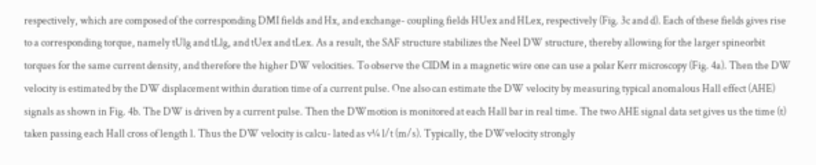respectively, which are composed of the corresponding DMI fields and Hx, and exchange- coupling fields HUex and HLex, respectively (Fig. 3c and d). Each of these fields gives rise to a corresponding torque, namely tUlg and tLlg, and tUex and tLex. As a result, the SAF structure stabilizes the Neel DW structure, thereby allowing for the larger spineorbit torques for the same current density, and therefore the higher DW velocities. To observe the CIDM in a magnetic wire one can use a polar Kerr microscopy (Fig. 4a). Then the DW velocity is estimated by the DW displacement within duration time of a current pulse. One also can estimate the DW velocity by measuring typical anomalous Hall effect (AHE) signals as shown in Fig. 4b. The DW is driven by a current pulse. Then the DWmotion is monitored at each Hall bar in real time. The two AHE signal data set gives us the time (t) taken passing each Hall cross of length l. Thus the DW velocity is calcu- lated as v¼ l/t (m/s). Typically, the DWvelocity strongly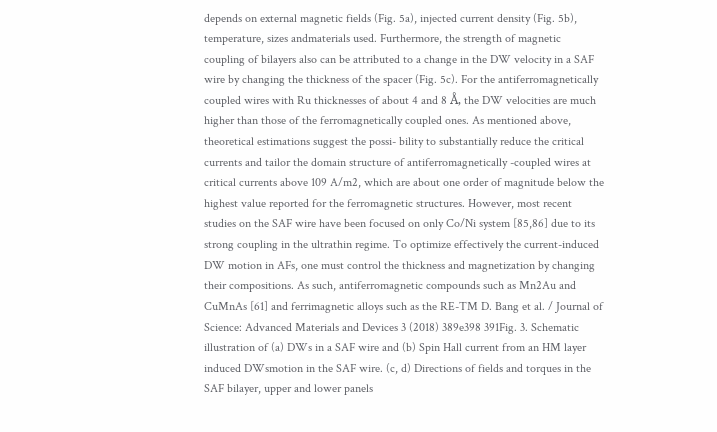depends on external magnetic fields (Fig. 5a), injected current density (Fig. 5b), temperature, sizes andmaterials used. Furthermore, the strength of magnetic coupling of bilayers also can be attributed to a change in the DW velocity in a SAF wire by changing the thickness of the spacer (Fig. 5c). For the antiferromagnetically coupled wires with Ru thicknesses of about 4 and 8 Å, the DW velocities are much higher than those of the ferromagnetically coupled ones. As mentioned above, theoretical estimations suggest the possi- bility to substantially reduce the critical currents and tailor the domain structure of antiferromagnetically -coupled wires at critical currents above 109 A/m2, which are about one order of magnitude below the highest value reported for the ferromagnetic structures. However, most recent studies on the SAF wire have been focused on only Co/Ni system [85,86] due to its strong coupling in the ultrathin regime. To optimize effectively the current-induced DW motion in AFs, one must control the thickness and magnetization by changing their compositions. As such, antiferromagnetic compounds such as Mn2Au and CuMnAs [61] and ferrimagnetic alloys such as the RE-TM D. Bang et al. / Journal of Science: Advanced Materials and Devices 3 (2018) 389e398 391Fig. 3. Schematic illustration of (a) DWs in a SAF wire and (b) Spin Hall current from an HM layer induced DWsmotion in the SAF wire. (c, d) Directions of fields and torques in the SAF bilayer, upper and lower panels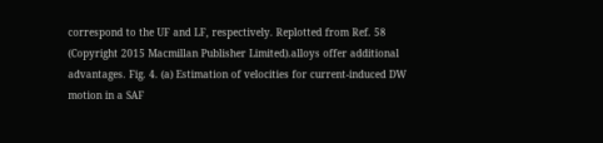correspond to the UF and LF, respectively. Replotted from Ref. 58 (Copyright 2015 Macmillan Publisher Limited).alloys offer additional advantages. Fig. 4. (a) Estimation of velocities for current-induced DW motion in a SAF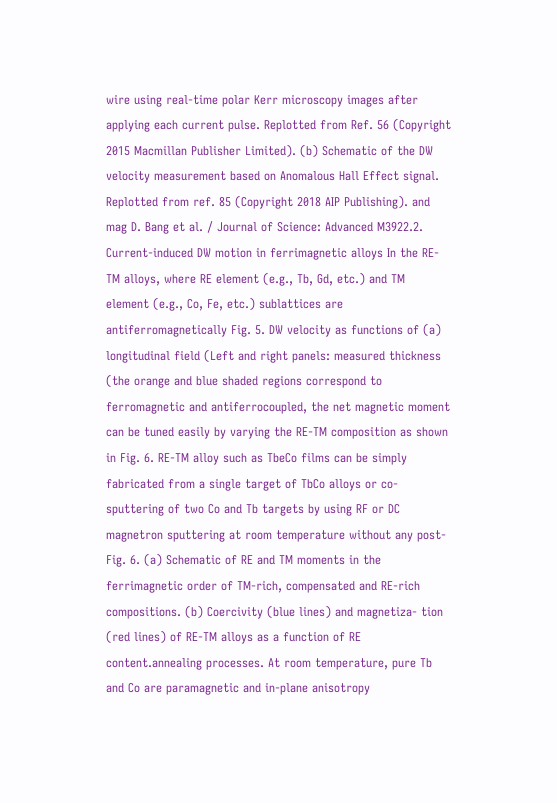wire using real-time polar Kerr microscopy images after applying each current pulse. Replotted from Ref. 56 (Copyright 2015 Macmillan Publisher Limited). (b) Schematic of the DW velocity measurement based on Anomalous Hall Effect signal. Replotted from ref. 85 (Copyright 2018 AIP Publishing). and mag D. Bang et al. / Journal of Science: Advanced M3922.2. Current-induced DW motion in ferrimagnetic alloys In the RE-TM alloys, where RE element (e.g., Tb, Gd, etc.) and TM element (e.g., Co, Fe, etc.) sublattices are antiferromagnetically Fig. 5. DW velocity as functions of (a) longitudinal field (Left and right panels: measured thickness (the orange and blue shaded regions correspond to ferromagnetic and antiferrocoupled, the net magnetic moment can be tuned easily by varying the RE-TM composition as shown in Fig. 6. RE-TM alloy such as TbeCo films can be simply fabricated from a single target of TbCo alloys or co-sputtering of two Co and Tb targets by using RF or DC magnetron sputtering at room temperature without any post- Fig. 6. (a) Schematic of RE and TM moments in the ferrimagnetic order of TM-rich, compensated and RE-rich compositions. (b) Coercivity (blue lines) and magnetiza- tion (red lines) of RE-TM alloys as a function of RE content.annealing processes. At room temperature, pure Tb and Co are paramagnetic and in-plane anisotropy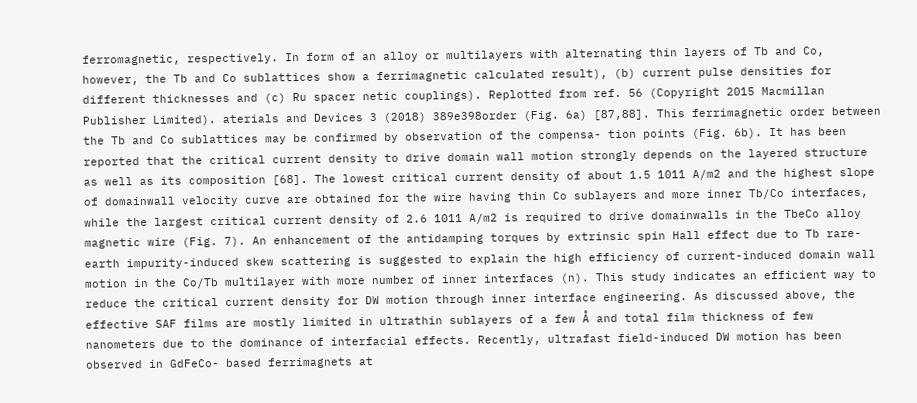ferromagnetic, respectively. In form of an alloy or multilayers with alternating thin layers of Tb and Co, however, the Tb and Co sublattices show a ferrimagnetic calculated result), (b) current pulse densities for different thicknesses and (c) Ru spacer netic couplings). Replotted from ref. 56 (Copyright 2015 Macmillan Publisher Limited). aterials and Devices 3 (2018) 389e398order (Fig. 6a) [87,88]. This ferrimagnetic order between the Tb and Co sublattices may be confirmed by observation of the compensa- tion points (Fig. 6b). It has been reported that the critical current density to drive domain wall motion strongly depends on the layered structure as well as its composition [68]. The lowest critical current density of about 1.5 1011 A/m2 and the highest slope of domainwall velocity curve are obtained for the wire having thin Co sublayers and more inner Tb/Co interfaces, while the largest critical current density of 2.6 1011 A/m2 is required to drive domainwalls in the TbeCo alloy magnetic wire (Fig. 7). An enhancement of the antidamping torques by extrinsic spin Hall effect due to Tb rare-earth impurity-induced skew scattering is suggested to explain the high efficiency of current-induced domain wall motion in the Co/Tb multilayer with more number of inner interfaces (n). This study indicates an efficient way to reduce the critical current density for DW motion through inner interface engineering. As discussed above, the effective SAF films are mostly limited in ultrathin sublayers of a few Å and total film thickness of few nanometers due to the dominance of interfacial effects. Recently, ultrafast field-induced DW motion has been observed in GdFeCo- based ferrimagnets at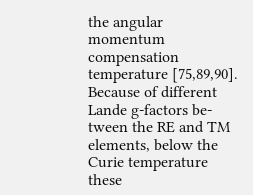the angular momentum compensation temperature [75,89,90]. Because of different Lande g-factors be- tween the RE and TM elements, below the Curie temperature these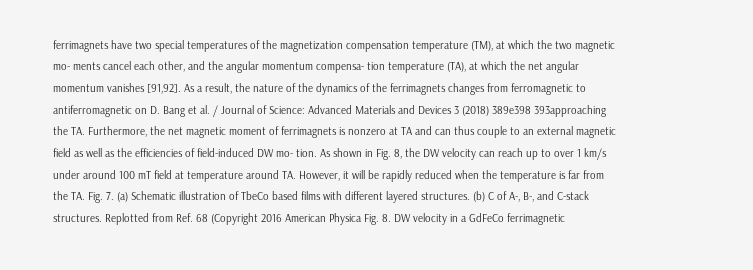ferrimagnets have two special temperatures of the magnetization compensation temperature (TM), at which the two magnetic mo- ments cancel each other, and the angular momentum compensa- tion temperature (TA), at which the net angular momentum vanishes [91,92]. As a result, the nature of the dynamics of the ferrimagnets changes from ferromagnetic to antiferromagnetic on D. Bang et al. / Journal of Science: Advanced Materials and Devices 3 (2018) 389e398 393approaching the TA. Furthermore, the net magnetic moment of ferrimagnets is nonzero at TA and can thus couple to an external magnetic field as well as the efficiencies of field-induced DW mo- tion. As shown in Fig. 8, the DW velocity can reach up to over 1 km/s under around 100 mT field at temperature around TA. However, it will be rapidly reduced when the temperature is far from the TA. Fig. 7. (a) Schematic illustration of TbeCo based films with different layered structures. (b) C of A-, B-, and C-stack structures. Replotted from Ref. 68 (Copyright 2016 American Physica Fig. 8. DW velocity in a GdFeCo ferrimagnetic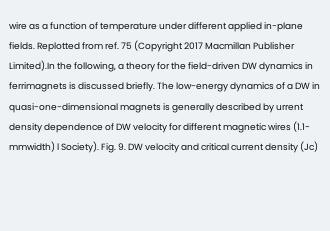wire as a function of temperature under different applied in-plane fields. Replotted from ref. 75 (Copyright 2017 Macmillan Publisher Limited).In the following, a theory for the field-driven DW dynamics in ferrimagnets is discussed briefly. The low-energy dynamics of a DW in quasi-one-dimensional magnets is generally described by urrent density dependence of DW velocity for different magnetic wires (1.1-mmwidth) l Society). Fig. 9. DW velocity and critical current density (Jc)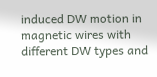induced DW motion in magnetic wires with different DW types and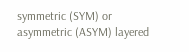symmetric (SYM) or asymmetric (ASYM) layered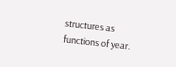structures as functions of year.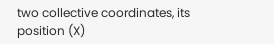two collective coordinates, its position (X)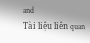and
Tài liệu liên quan